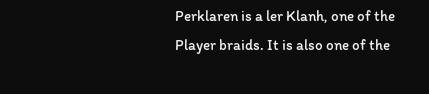Perklaren is a ler Klanh, one of the Player braids. It is also one of the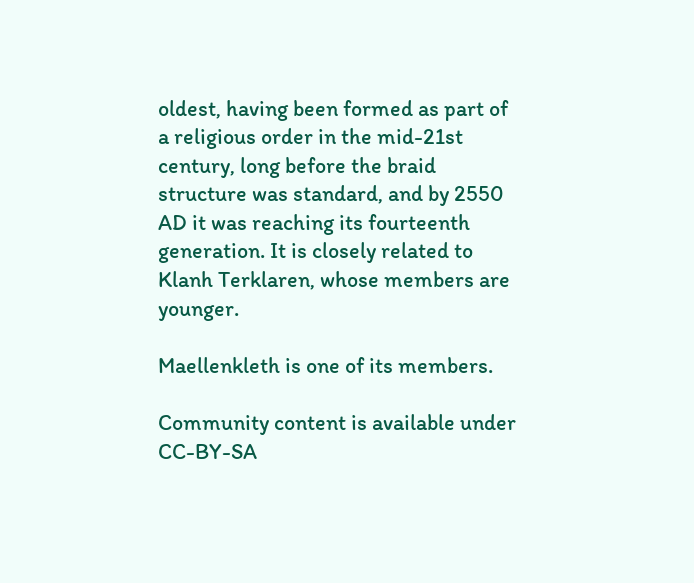oldest, having been formed as part of a religious order in the mid-21st century, long before the braid structure was standard, and by 2550 AD it was reaching its fourteenth generation. It is closely related to Klanh Terklaren, whose members are younger.

Maellenkleth is one of its members.

Community content is available under CC-BY-SA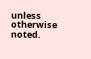unless otherwise noted.